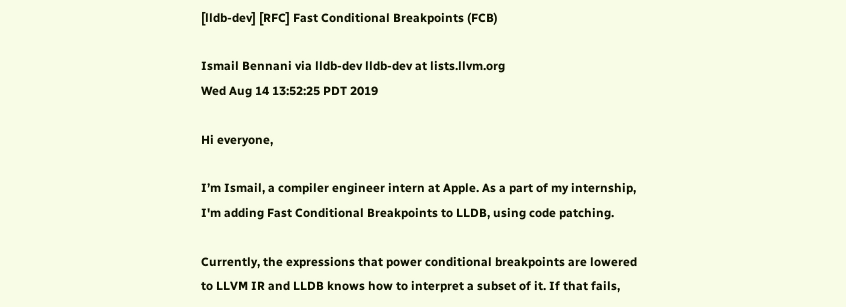[lldb-dev] [RFC] Fast Conditional Breakpoints (FCB)

Ismail Bennani via lldb-dev lldb-dev at lists.llvm.org
Wed Aug 14 13:52:25 PDT 2019

Hi everyone,

I’m Ismail, a compiler engineer intern at Apple. As a part of my internship,
I'm adding Fast Conditional Breakpoints to LLDB, using code patching.

Currently, the expressions that power conditional breakpoints are lowered
to LLVM IR and LLDB knows how to interpret a subset of it. If that fails,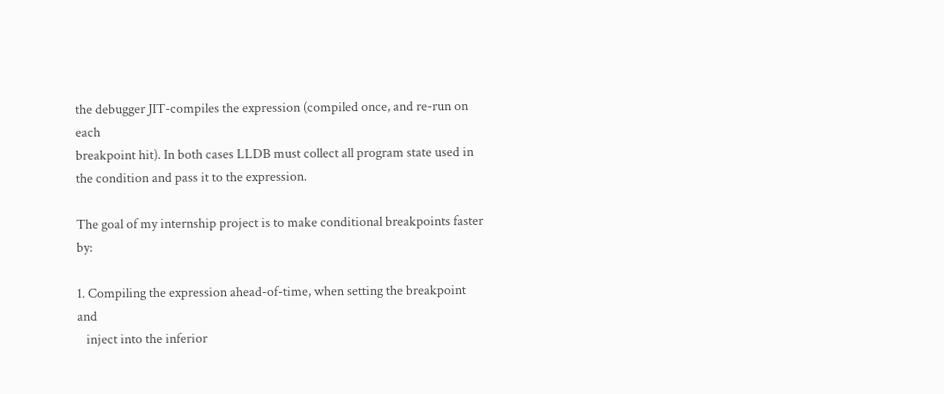the debugger JIT-compiles the expression (compiled once, and re-run on each
breakpoint hit). In both cases LLDB must collect all program state used in
the condition and pass it to the expression.

The goal of my internship project is to make conditional breakpoints faster by:

1. Compiling the expression ahead-of-time, when setting the breakpoint and
   inject into the inferior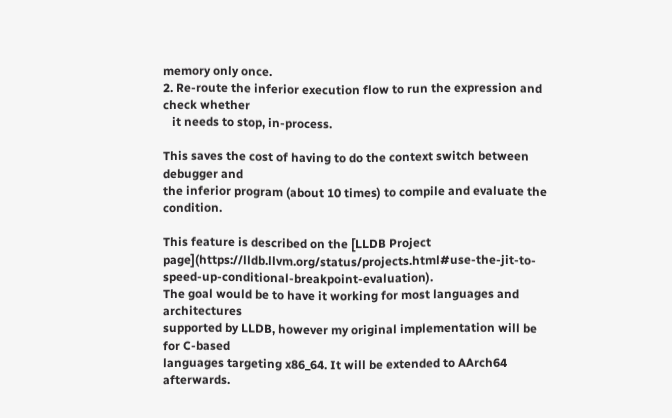memory only once.
2. Re-route the inferior execution flow to run the expression and check whether
   it needs to stop, in-process.

This saves the cost of having to do the context switch between debugger and
the inferior program (about 10 times) to compile and evaluate the condition.

This feature is described on the [LLDB Project page](https://lldb.llvm.org/status/projects.html#use-the-jit-to-speed-up-conditional-breakpoint-evaluation).
The goal would be to have it working for most languages and architectures
supported by LLDB, however my original implementation will be for C-based
languages targeting x86_64. It will be extended to AArch64 afterwards.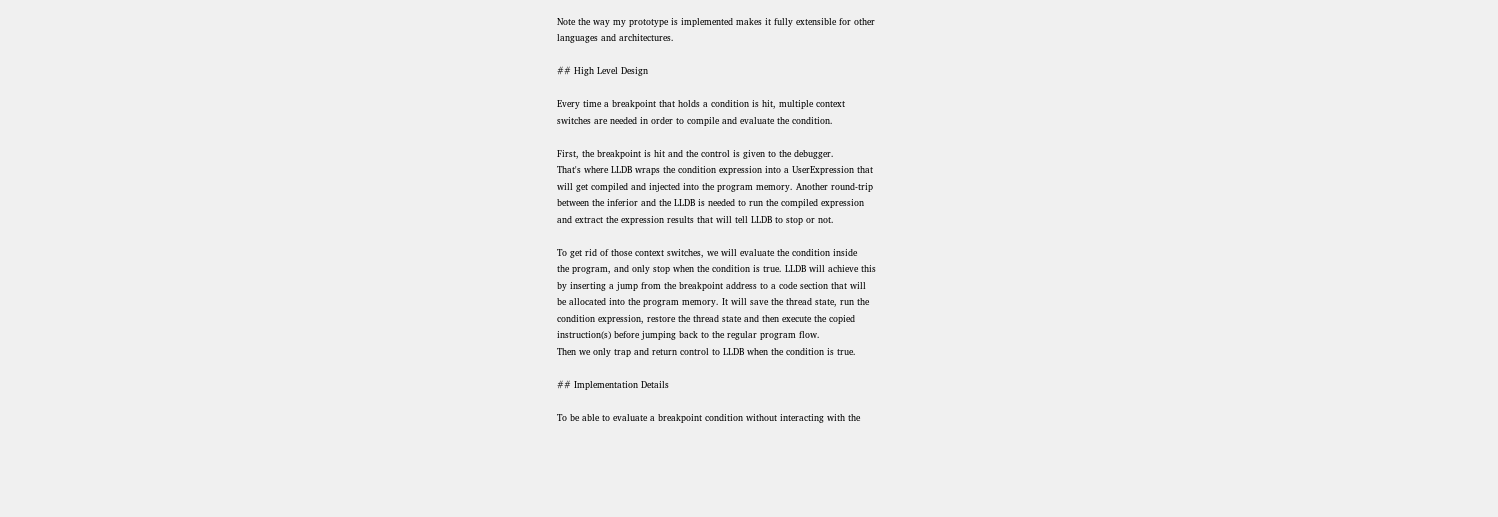Note the way my prototype is implemented makes it fully extensible for other
languages and architectures.

## High Level Design

Every time a breakpoint that holds a condition is hit, multiple context
switches are needed in order to compile and evaluate the condition.

First, the breakpoint is hit and the control is given to the debugger.
That's where LLDB wraps the condition expression into a UserExpression that
will get compiled and injected into the program memory. Another round-trip
between the inferior and the LLDB is needed to run the compiled expression
and extract the expression results that will tell LLDB to stop or not.

To get rid of those context switches, we will evaluate the condition inside
the program, and only stop when the condition is true. LLDB will achieve this
by inserting a jump from the breakpoint address to a code section that will
be allocated into the program memory. It will save the thread state, run the
condition expression, restore the thread state and then execute the copied
instruction(s) before jumping back to the regular program flow.
Then we only trap and return control to LLDB when the condition is true.

## Implementation Details

To be able to evaluate a breakpoint condition without interacting with the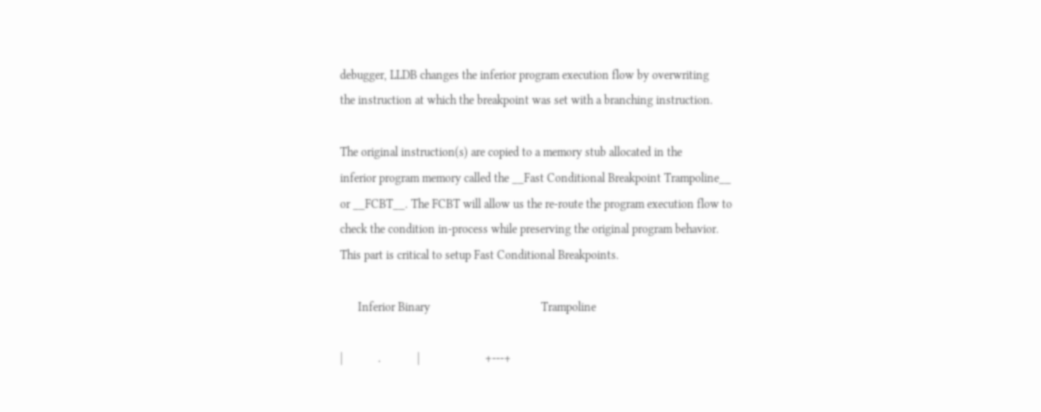debugger, LLDB changes the inferior program execution flow by overwriting
the instruction at which the breakpoint was set with a branching instruction.

The original instruction(s) are copied to a memory stub allocated in the
inferior program memory called the __Fast Conditional Breakpoint Trampoline__
or __FCBT__. The FCBT will allow us the re-route the program execution flow to
check the condition in-process while preserving the original program behavior.
This part is critical to setup Fast Conditional Breakpoints.

      Inferior Binary                                     Trampoline

|            .            |                      +---+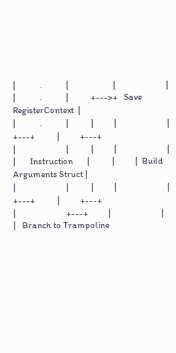|            .            |                      |                         |
|            .            |           +--->+   Save RegisterContext  |
|            .            |           |          |                         |
+---+           |          +---+
|                         |           |          |                         |
|       Instruction       |           |          |  Build Arguments Struct |
|                         |           |          |                         |
+---+           |          +---+
|                         +---+          |                         |
|   Branch to Trampoline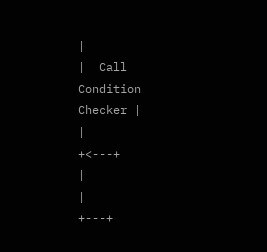|                      |  Call Condition Checker |
|                         +<---+          |                         |
+---+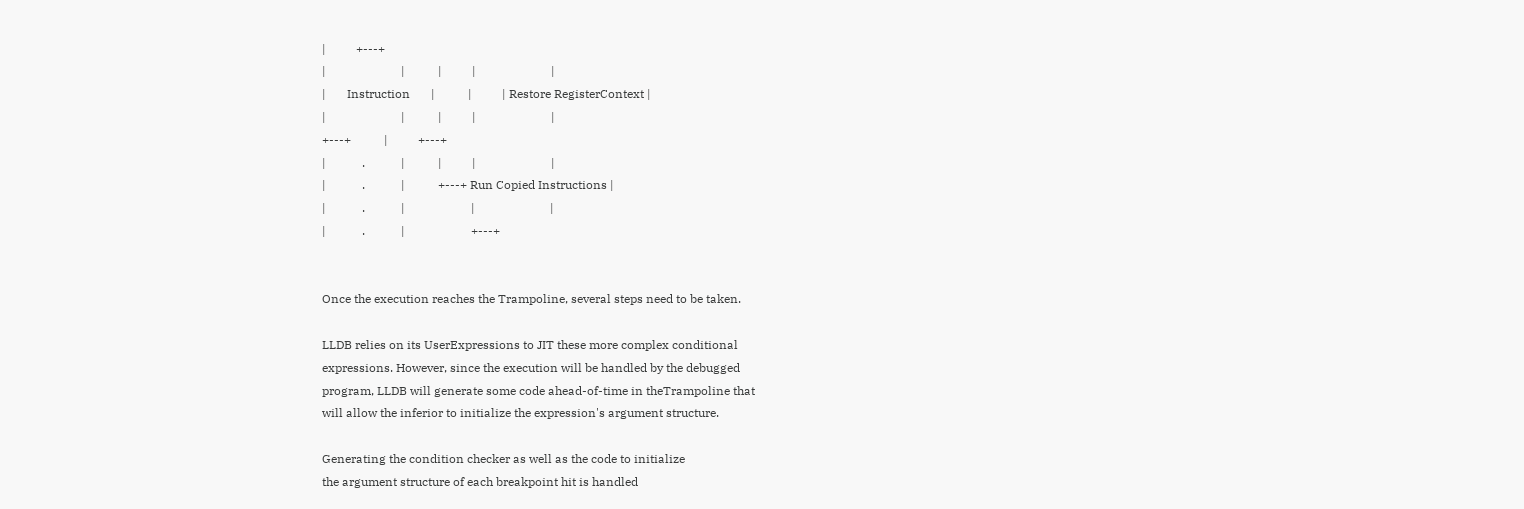|          +---+
|                         |           |          |                         |
|       Instruction       |           |          | Restore RegisterContext |
|                         |           |          |                         |
+---+           |          +---+
|            .            |           |          |                         |
|            .            |           +---+ Run Copied Instructions |
|            .            |                      |                         |
|            .            |                      +---+


Once the execution reaches the Trampoline, several steps need to be taken.

LLDB relies on its UserExpressions to JIT these more complex conditional
expressions. However, since the execution will be handled by the debugged
program, LLDB will generate some code ahead-of-time in theTrampoline that
will allow the inferior to initialize the expression's argument structure.

Generating the condition checker as well as the code to initialize
the argument structure of each breakpoint hit is handled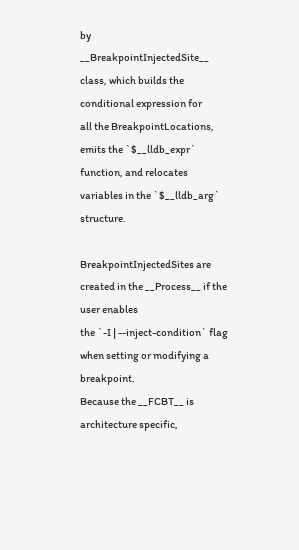by
__BreakpointInjectedSite__ class, which builds the conditional expression for
all the BreakpointLocations, emits the `$__lldb_expr` function, and relocates
variables in the `$__lldb_arg` structure.

BreakpointInjectedSites are created in the __Process__ if the user enables
the `-I | --inject-condition` flag when setting or modifying a breakpoint.
Because the __FCBT__ is architecture specific,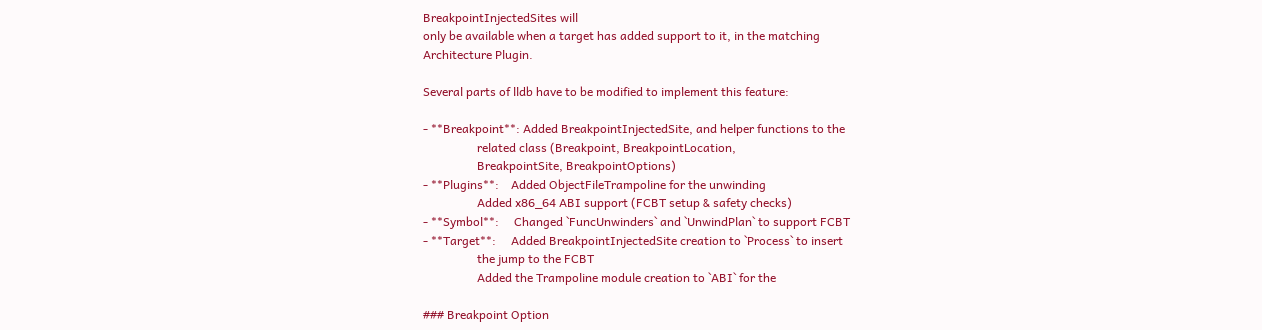BreakpointInjectedSites will
only be available when a target has added support to it, in the matching
Architecture Plugin.

Several parts of lldb have to be modified to implement this feature:

- **Breakpoint**: Added BreakpointInjectedSite, and helper functions to the
                  related class (Breakpoint, BreakpointLocation,
                  BreakpointSite, BreakpointOptions)
- **Plugins**:    Added ObjectFileTrampoline for the unwinding
                  Added x86_64 ABI support (FCBT setup & safety checks)
- **Symbol**:     Changed `FuncUnwinders` and `UnwindPlan` to support FCBT
- **Target**:     Added BreakpointInjectedSite creation to `Process` to insert
                  the jump to the FCBT
                  Added the Trampoline module creation to `ABI` for the

### Breakpoint Option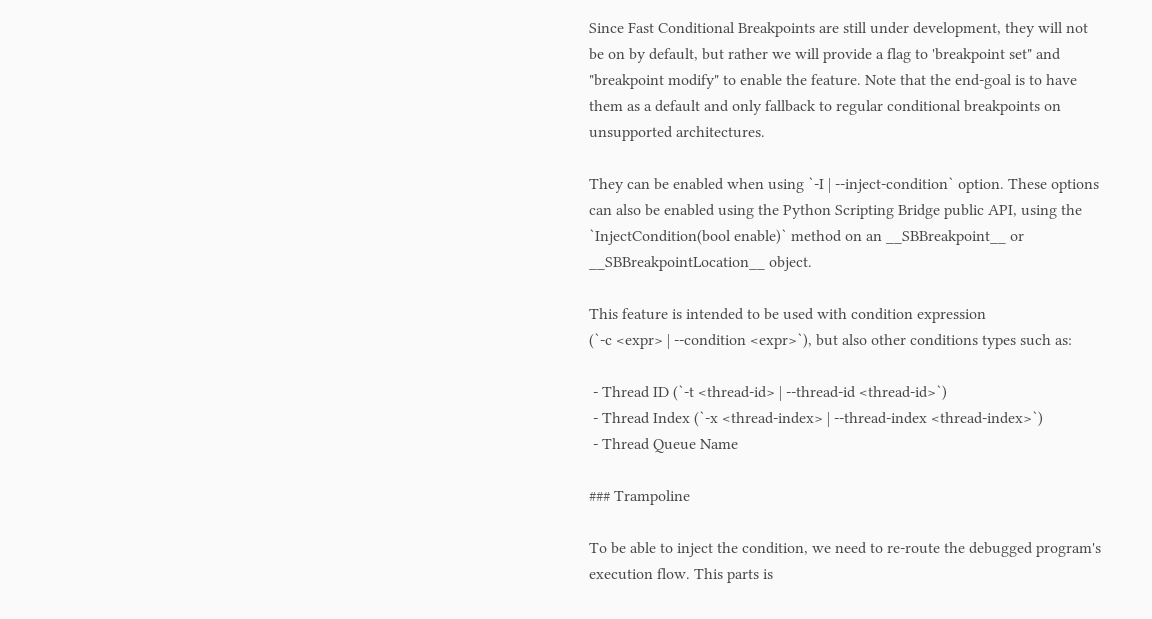Since Fast Conditional Breakpoints are still under development, they will not
be on by default, but rather we will provide a flag to 'breakpoint set" and
"breakpoint modify" to enable the feature. Note that the end-goal is to have
them as a default and only fallback to regular conditional breakpoints on
unsupported architectures.

They can be enabled when using `-I | --inject-condition` option. These options
can also be enabled using the Python Scripting Bridge public API, using the
`InjectCondition(bool enable)` method on an __SBBreakpoint__ or
__SBBreakpointLocation__ object.

This feature is intended to be used with condition expression
(`-c <expr> | --condition <expr>`), but also other conditions types such as:

 - Thread ID (`-t <thread-id> | --thread-id <thread-id>`)
 - Thread Index (`-x <thread-index> | --thread-index <thread-index>`)
 - Thread Queue Name

### Trampoline

To be able to inject the condition, we need to re-route the debugged program's
execution flow. This parts is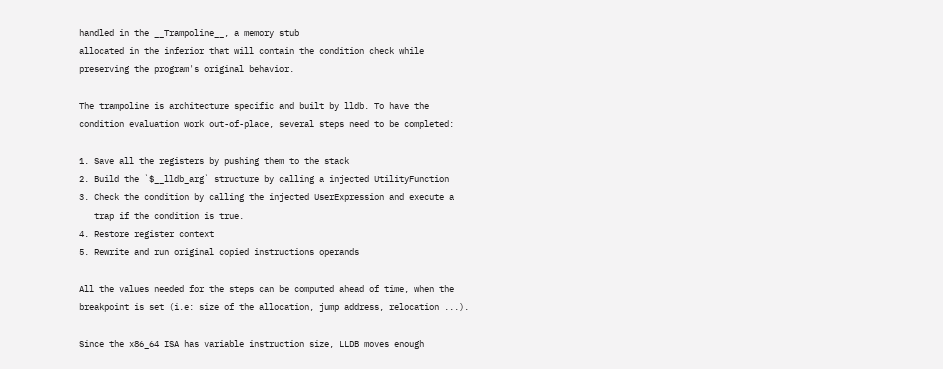handled in the __Trampoline__, a memory stub
allocated in the inferior that will contain the condition check while
preserving the program's original behavior.

The trampoline is architecture specific and built by lldb. To have the
condition evaluation work out-of-place, several steps need to be completed:

1. Save all the registers by pushing them to the stack
2. Build the `$__lldb_arg` structure by calling a injected UtilityFunction
3. Check the condition by calling the injected UserExpression and execute a
   trap if the condition is true.
4. Restore register context
5. Rewrite and run original copied instructions operands

All the values needed for the steps can be computed ahead of time, when the
breakpoint is set (i.e: size of the allocation, jump address, relocation ...).

Since the x86_64 ISA has variable instruction size, LLDB moves enough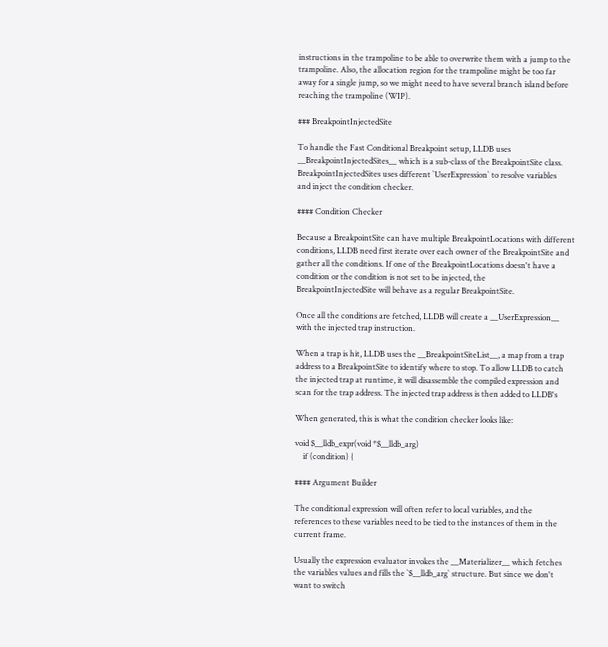instructions in the trampoline to be able to overwrite them with a jump to the
trampoline. Also, the allocation region for the trampoline might be too far
away for a single jump, so we might need to have several branch island before
reaching the trampoline (WIP).

### BreakpointInjectedSite

To handle the Fast Conditional Breakpoint setup, LLDB uses
__BreakpointInjectedSites__ which is a sub-class of the BreakpointSite class.
BreakpointInjectedSites uses different `UserExpression` to resolve variables
and inject the condition checker.

#### Condition Checker

Because a BreakpointSite can have multiple BreakpointLocations with different
conditions, LLDB need first iterate over each owner of the BreakpointSite and
gather all the conditions. If one of the BreakpointLocations doesn't have a
condition or the condition is not set to be injected, the
BreakpointInjectedSite will behave as a regular BreakpointSite.

Once all the conditions are fetched, LLDB will create a __UserExpression__
with the injected trap instruction.

When a trap is hit, LLDB uses the __BreakpointSiteList__, a map from a trap
address to a BreakpointSite to identify where to stop. To allow LLDB to catch
the injected trap at runtime, it will disassemble the compiled expression and
scan for the trap address. The injected trap address is then added to LLDB's

When generated, this is what the condition checker looks like:

void $__lldb_expr(void *$__lldb_arg)
    if (condition) {

#### Argument Builder

The conditional expression will often refer to local variables, and the
references to these variables need to be tied to the instances of them in the
current frame.

Usually the expression evaluator invokes the __Materializer__ which fetches
the variables values and fills the `$__lldb_arg` structure. But since we don't
want to switch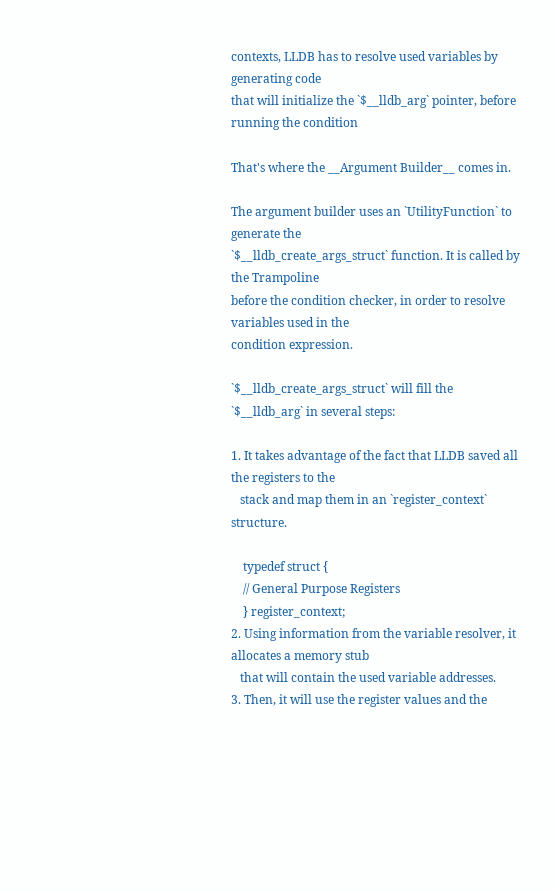contexts, LLDB has to resolve used variables by generating code
that will initialize the `$__lldb_arg` pointer, before running the condition

That's where the __Argument Builder__ comes in.

The argument builder uses an `UtilityFunction` to generate the
`$__lldb_create_args_struct` function. It is called by the Trampoline
before the condition checker, in order to resolve variables used in the
condition expression.

`$__lldb_create_args_struct` will fill the `$__lldb_arg` in several steps:

1. It takes advantage of the fact that LLDB saved all the registers to the
   stack and map them in an `register_context` structure.

    typedef struct {
    // General Purpose Registers
    } register_context;
2. Using information from the variable resolver, it allocates a memory stub
   that will contain the used variable addresses.
3. Then, it will use the register values and the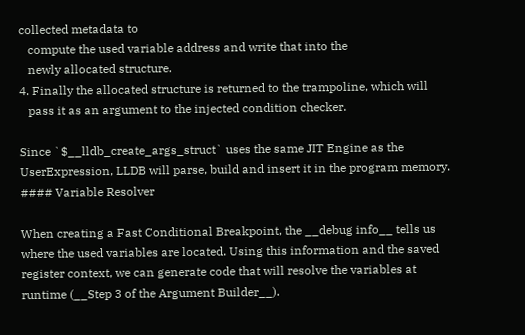collected metadata to
   compute the used variable address and write that into the
   newly allocated structure.
4. Finally the allocated structure is returned to the trampoline, which will
   pass it as an argument to the injected condition checker.

Since `$__lldb_create_args_struct` uses the same JIT Engine as the
UserExpression, LLDB will parse, build and insert it in the program memory.
#### Variable Resolver

When creating a Fast Conditional Breakpoint, the __debug info__ tells us
where the used variables are located. Using this information and the saved
register context, we can generate code that will resolve the variables at
runtime (__Step 3 of the Argument Builder__).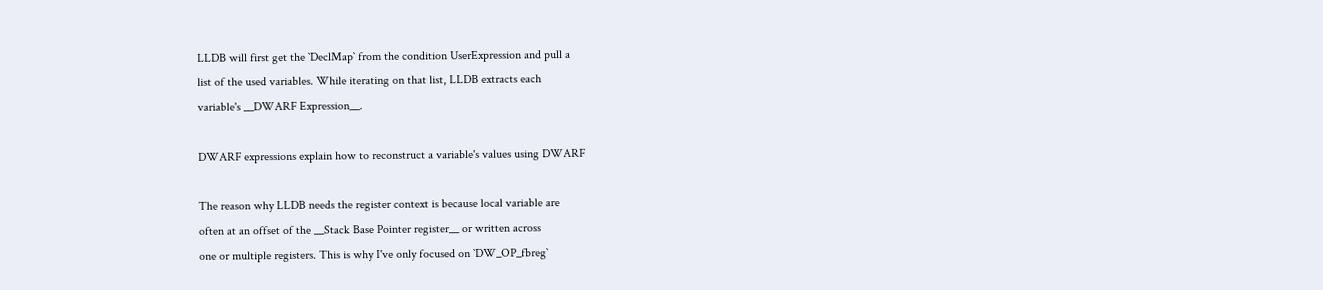LLDB will first get the `DeclMap` from the condition UserExpression and pull a
list of the used variables. While iterating on that list, LLDB extracts each
variable's __DWARF Expression__.

DWARF expressions explain how to reconstruct a variable's values using DWARF

The reason why LLDB needs the register context is because local variable are
often at an offset of the __Stack Base Pointer register__ or written across
one or multiple registers. This is why I've only focused on `DW_OP_fbreg`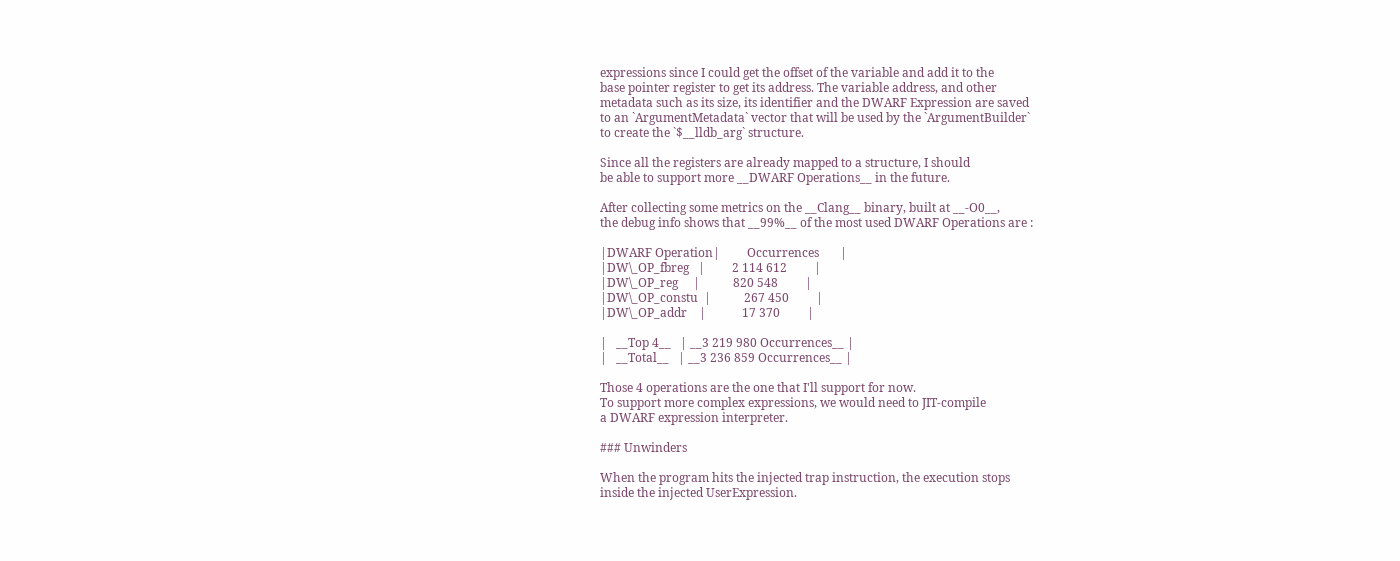expressions since I could get the offset of the variable and add it to the
base pointer register to get its address. The variable address, and other
metadata such as its size, its identifier and the DWARF Expression are saved
to an `ArgumentMetadata` vector that will be used by the `ArgumentBuilder`
to create the `$__lldb_arg` structure.

Since all the registers are already mapped to a structure, I should
be able to support more __DWARF Operations__ in the future.

After collecting some metrics on the __Clang__ binary, built at __-O0__,
the debug info shows that __99%__ of the most used DWARF Operations are :

|DWARF Operation|         Occurrences       |
|DW\_OP_fbreg   |         2 114 612         |
|DW\_OP_reg     |           820 548         |
|DW\_OP_constu  |           267 450         |
|DW\_OP_addr    |            17 370         |

|   __Top 4__   | __3 219 980 Occurrences__ |
|   __Total__   | __3 236 859 Occurrences__ |

Those 4 operations are the one that I'll support for now.
To support more complex expressions, we would need to JIT-compile
a DWARF expression interpreter.

### Unwinders

When the program hits the injected trap instruction, the execution stops
inside the injected UserExpression.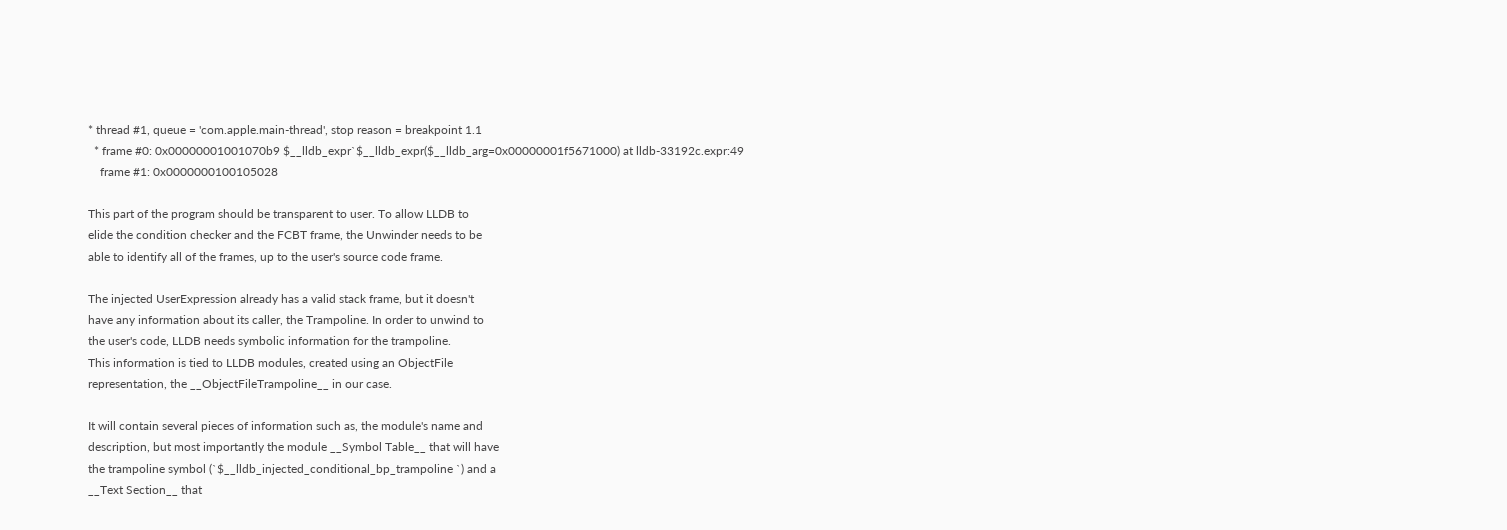* thread #1, queue = 'com.apple.main-thread', stop reason = breakpoint 1.1
  * frame #0: 0x00000001001070b9 $__lldb_expr`$__lldb_expr($__lldb_arg=0x00000001f5671000) at lldb-33192c.expr:49
    frame #1: 0x0000000100105028

This part of the program should be transparent to user. To allow LLDB to
elide the condition checker and the FCBT frame, the Unwinder needs to be
able to identify all of the frames, up to the user's source code frame.

The injected UserExpression already has a valid stack frame, but it doesn't
have any information about its caller, the Trampoline. In order to unwind to
the user's code, LLDB needs symbolic information for the trampoline.
This information is tied to LLDB modules, created using an ObjectFile
representation, the __ObjectFileTrampoline__ in our case.

It will contain several pieces of information such as, the module's name and
description, but most importantly the module __Symbol Table__ that will have
the trampoline symbol (`$__lldb_injected_conditional_bp_trampoline `) and a
__Text Section__ that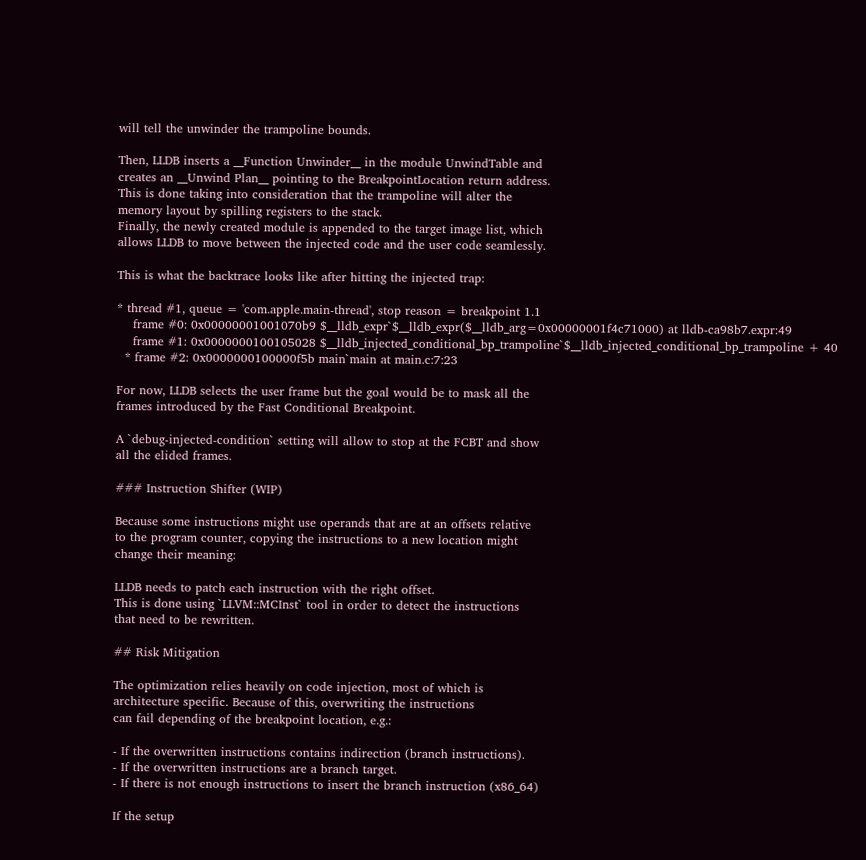will tell the unwinder the trampoline bounds.

Then, LLDB inserts a __Function Unwinder__ in the module UnwindTable and
creates an __Unwind Plan__ pointing to the BreakpointLocation return address.
This is done taking into consideration that the trampoline will alter the
memory layout by spilling registers to the stack.
Finally, the newly created module is appended to the target image list, which
allows LLDB to move between the injected code and the user code seamlessly.

This is what the backtrace looks like after hitting the injected trap:

* thread #1, queue = 'com.apple.main-thread', stop reason = breakpoint 1.1
    frame #0: 0x00000001001070b9 $__lldb_expr`$__lldb_expr($__lldb_arg=0x00000001f4c71000) at lldb-ca98b7.expr:49
    frame #1: 0x0000000100105028 $__lldb_injected_conditional_bp_trampoline`$__lldb_injected_conditional_bp_trampoline + 40
  * frame #2: 0x0000000100000f5b main`main at main.c:7:23

For now, LLDB selects the user frame but the goal would be to mask all the
frames introduced by the Fast Conditional Breakpoint.

A `debug-injected-condition` setting will allow to stop at the FCBT and show
all the elided frames.

### Instruction Shifter (WIP)

Because some instructions might use operands that are at an offsets relative
to the program counter, copying the instructions to a new location might
change their meaning:

LLDB needs to patch each instruction with the right offset.
This is done using `LLVM::MCInst` tool in order to detect the instructions
that need to be rewritten.

## Risk Mitigation

The optimization relies heavily on code injection, most of which is
architecture specific. Because of this, overwriting the instructions
can fail depending of the breakpoint location, e.g.:

- If the overwritten instructions contains indirection (branch instructions).
- If the overwritten instructions are a branch target.
- If there is not enough instructions to insert the branch instruction (x86_64)

If the setup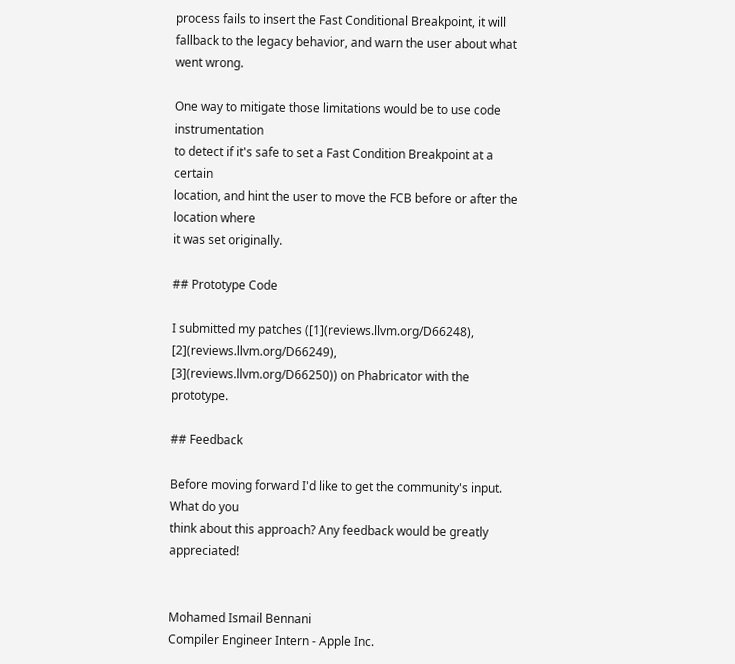process fails to insert the Fast Conditional Breakpoint, it will
fallback to the legacy behavior, and warn the user about what went wrong.

One way to mitigate those limitations would be to use code instrumentation
to detect if it's safe to set a Fast Condition Breakpoint at a certain
location, and hint the user to move the FCB before or after the location where
it was set originally.

## Prototype Code

I submitted my patches ([1](reviews.llvm.org/D66248), [2](reviews.llvm.org/D66249),
[3](reviews.llvm.org/D66250)) on Phabricator with the prototype.

## Feedback

Before moving forward I'd like to get the community's input. What do you
think about this approach? Any feedback would be greatly appreciated!


Mohamed Ismail Bennani
Compiler Engineer Intern - Apple Inc.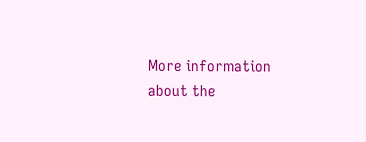More information about the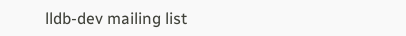lldb-dev mailing list